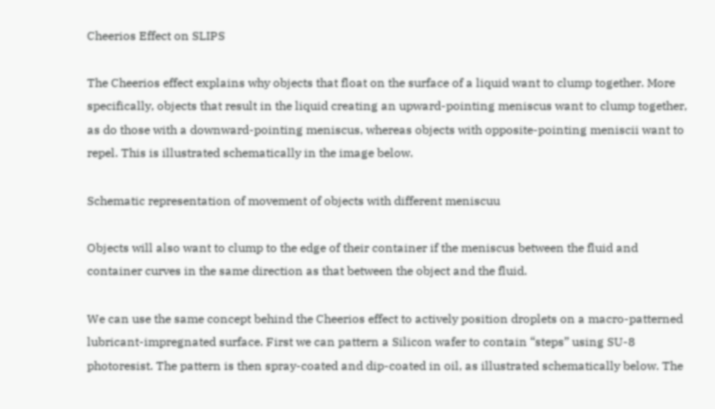Cheerios Effect on SLIPS

The Cheerios effect explains why objects that float on the surface of a liquid want to clump together. More specifically, objects that result in the liquid creating an upward-pointing meniscus want to clump together, as do those with a downward-pointing meniscus, whereas objects with opposite-pointing meniscii want to repel. This is illustrated schematically in the image below.

Schematic representation of movement of objects with different meniscuu

Objects will also want to clump to the edge of their container if the meniscus between the fluid and container curves in the same direction as that between the object and the fluid.

We can use the same concept behind the Cheerios effect to actively position droplets on a macro-patterned lubricant-impregnated surface. First we can pattern a Silicon wafer to contain “steps” using SU-8 photoresist. The pattern is then spray-coated and dip-coated in oil, as illustrated schematically below. The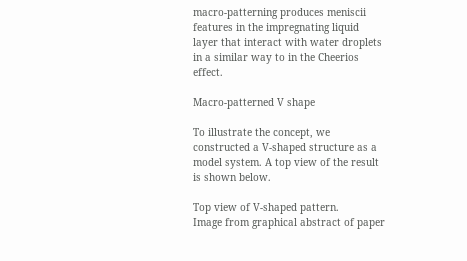macro-patterning produces meniscii features in the impregnating liquid layer that interact with water droplets in a similar way to in the Cheerios effect.

Macro-patterned V shape

To illustrate the concept, we constructed a V-shaped structure as a model system. A top view of the result is shown below.

Top view of V-shaped pattern.
Image from graphical abstract of paper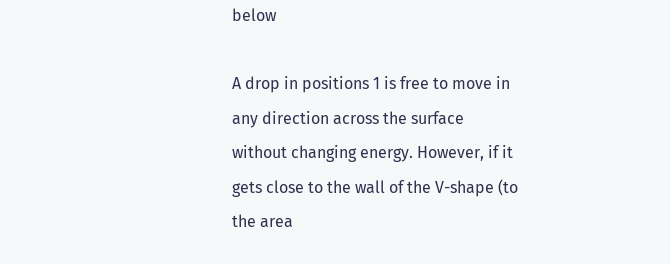below

A drop in positions 1 is free to move in any direction across the surface without changing energy. However, if it gets close to the wall of the V-shape (to the area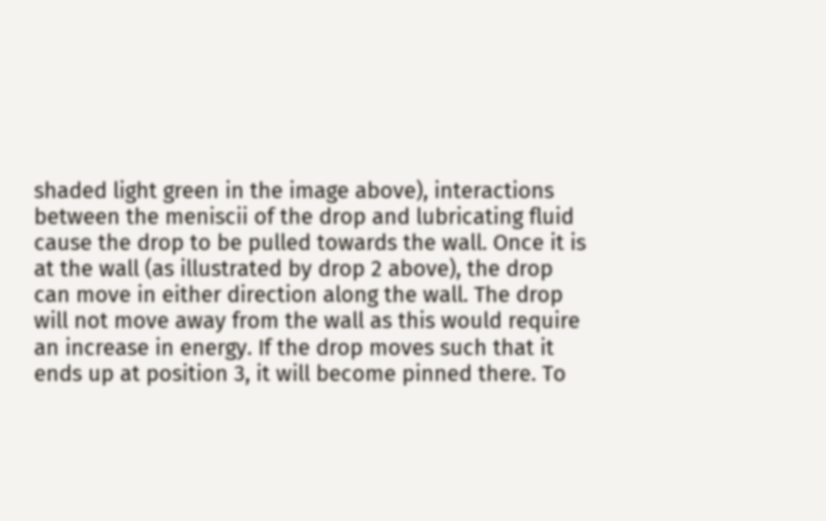shaded light green in the image above), interactions between the meniscii of the drop and lubricating fluid cause the drop to be pulled towards the wall. Once it is at the wall (as illustrated by drop 2 above), the drop can move in either direction along the wall. The drop will not move away from the wall as this would require an increase in energy. If the drop moves such that it ends up at position 3, it will become pinned there. To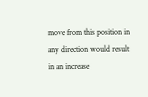move from this position in any direction would result in an increase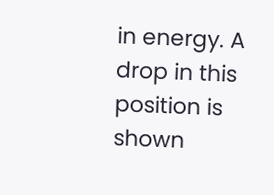in energy. A drop in this position is shown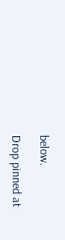below.

Drop pinned at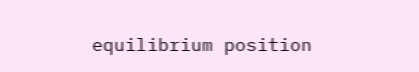equilibrium position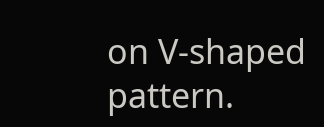on V-shaped pattern.